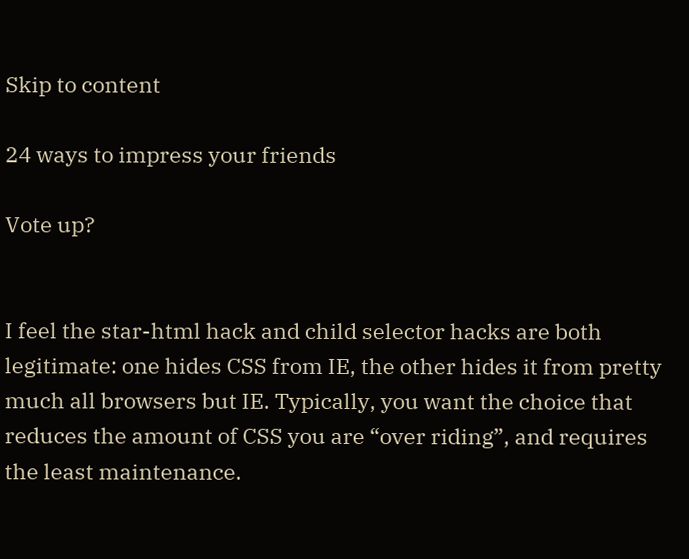Skip to content

24 ways to impress your friends

Vote up?


I feel the star-html hack and child selector hacks are both legitimate: one hides CSS from IE, the other hides it from pretty much all browsers but IE. Typically, you want the choice that reduces the amount of CSS you are “over riding”, and requires the least maintenance.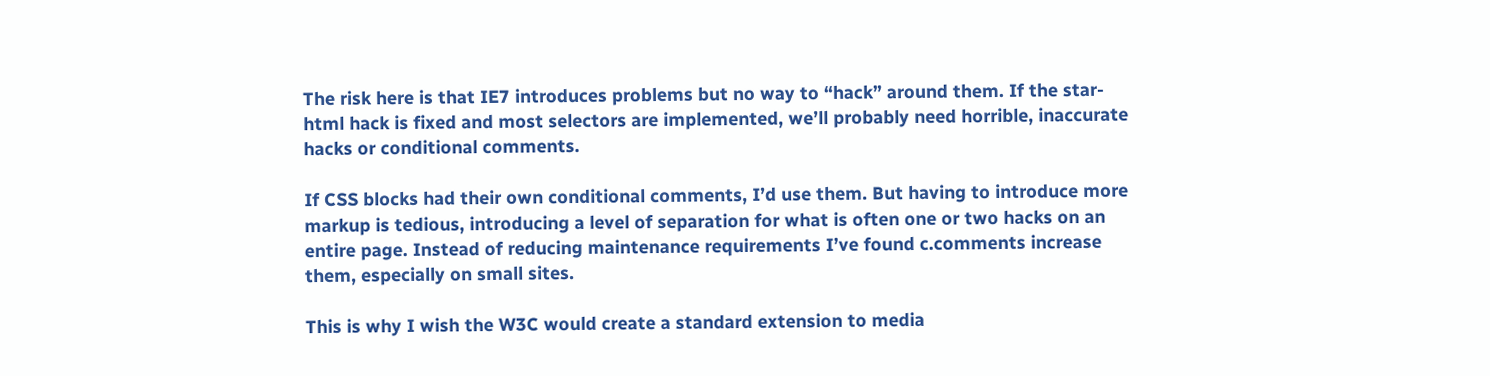The risk here is that IE7 introduces problems but no way to “hack” around them. If the star-html hack is fixed and most selectors are implemented, we’ll probably need horrible, inaccurate hacks or conditional comments.

If CSS blocks had their own conditional comments, I’d use them. But having to introduce more markup is tedious, introducing a level of separation for what is often one or two hacks on an entire page. Instead of reducing maintenance requirements I’ve found c.comments increase them, especially on small sites.

This is why I wish the W3C would create a standard extension to media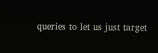queries to let us just target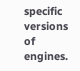specific versions of engines.